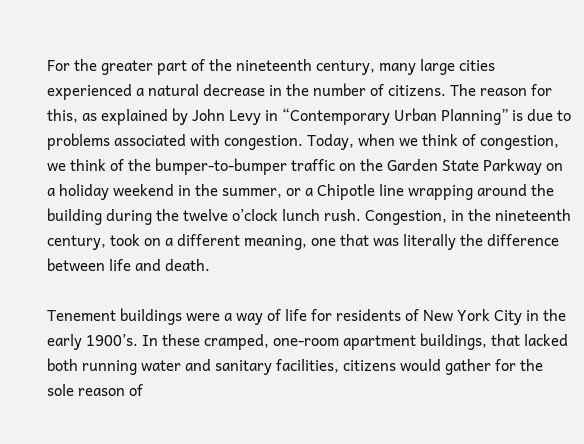For the greater part of the nineteenth century, many large cities experienced a natural decrease in the number of citizens. The reason for this, as explained by John Levy in “Contemporary Urban Planning” is due to problems associated with congestion. Today, when we think of congestion, we think of the bumper-to-bumper traffic on the Garden State Parkway on a holiday weekend in the summer, or a Chipotle line wrapping around the building during the twelve o’clock lunch rush. Congestion, in the nineteenth century, took on a different meaning, one that was literally the difference between life and death.

Tenement buildings were a way of life for residents of New York City in the early 1900’s. In these cramped, one-room apartment buildings, that lacked both running water and sanitary facilities, citizens would gather for the sole reason of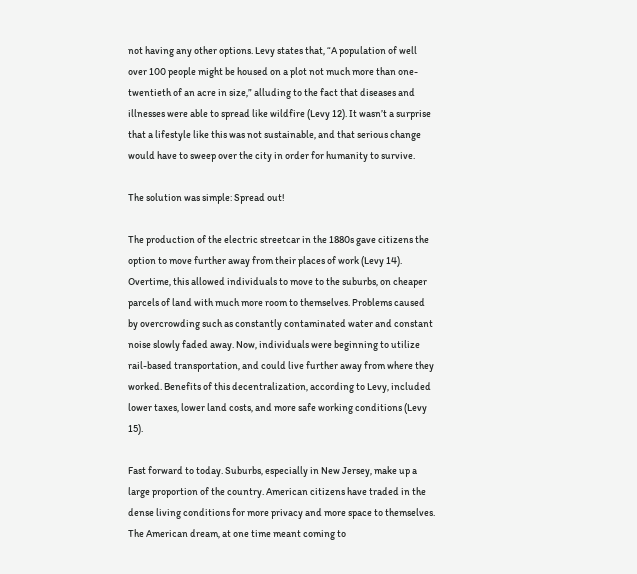not having any other options. Levy states that, “A population of well over 100 people might be housed on a plot not much more than one-twentieth of an acre in size,” alluding to the fact that diseases and illnesses were able to spread like wildfire (Levy 12). It wasn’t a surprise that a lifestyle like this was not sustainable, and that serious change would have to sweep over the city in order for humanity to survive.

The solution was simple: Spread out!

The production of the electric streetcar in the 1880s gave citizens the option to move further away from their places of work (Levy 14). Overtime, this allowed individuals to move to the suburbs, on cheaper parcels of land with much more room to themselves. Problems caused by overcrowding such as constantly contaminated water and constant noise slowly faded away. Now, individuals were beginning to utilize rail-based transportation, and could live further away from where they worked. Benefits of this decentralization, according to Levy, included lower taxes, lower land costs, and more safe working conditions (Levy 15).

Fast forward to today. Suburbs, especially in New Jersey, make up a large proportion of the country. American citizens have traded in the dense living conditions for more privacy and more space to themselves. The American dream, at one time meant coming to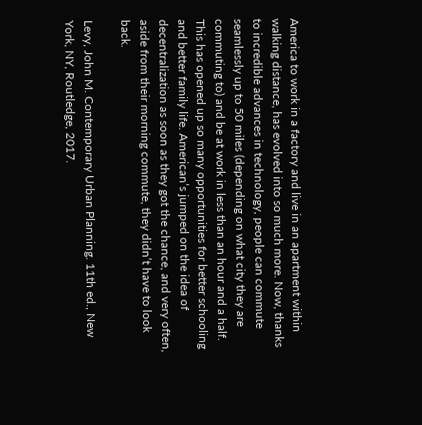America to work in a factory and live in an apartment within walking distance, has evolved into so much more. Now, thanks to incredible advances in technology, people can commute seamlessly up to 50 miles (depending on what city they are commuting to) and be at work in less than an hour and a half. This has opened up so many opportunities for better schooling and better family life. American’s jumped on the idea of decentralization as soon as they got the chance, and very often, aside from their morning commute, they didn’t have to look back.

Levy, John M. Contemporary Urban Planning. 11th ed., New York, NY, Routledge, 2017.